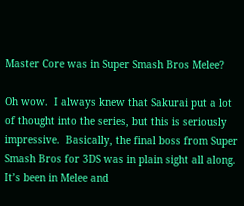Master Core was in Super Smash Bros Melee?

Oh wow.  I always knew that Sakurai put a lot of thought into the series, but this is seriously impressive.  Basically, the final boss from Super Smash Bros for 3DS was in plain sight all along.  It’s been in Melee and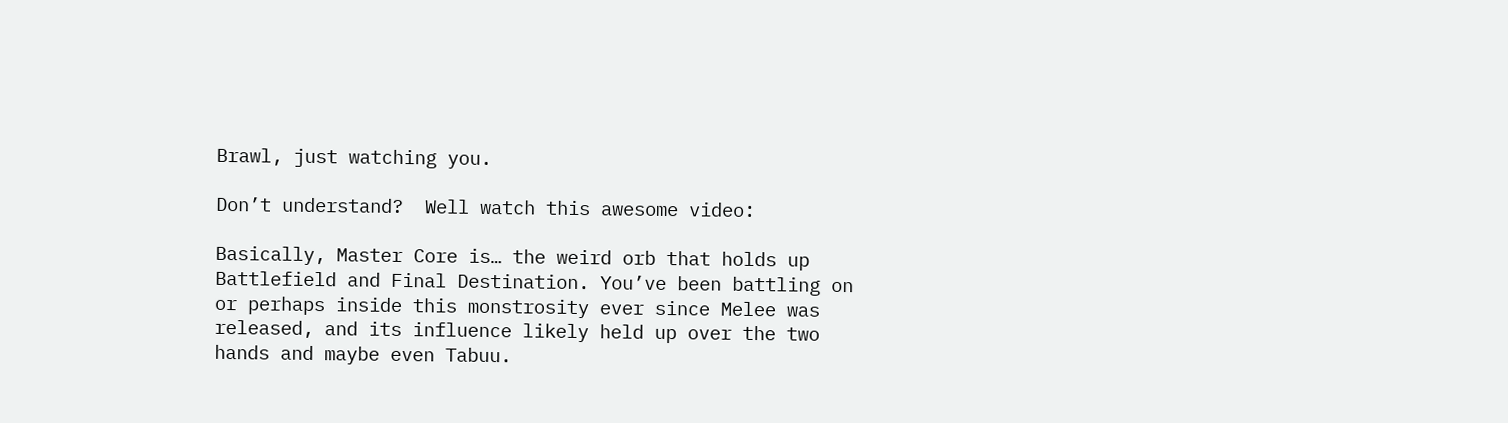Brawl, just watching you.

Don’t understand?  Well watch this awesome video:

Basically, Master Core is… the weird orb that holds up Battlefield and Final Destination. You’ve been battling on or perhaps inside this monstrosity ever since Melee was released, and its influence likely held up over the two hands and maybe even Tabuu.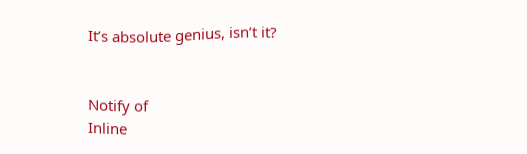It’s absolute genius, isn’t it?


Notify of
Inline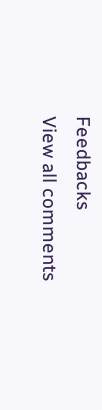Feedbacks
View all comments